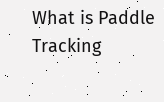What is Paddle Tracking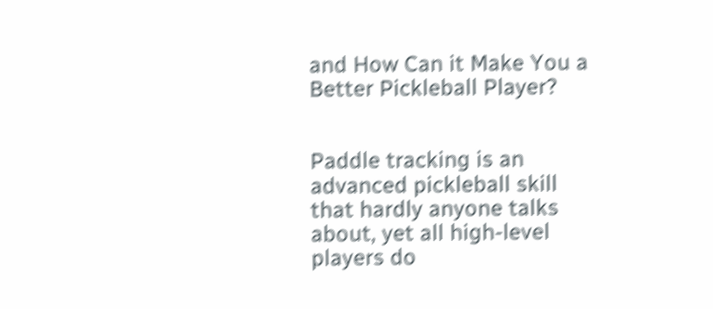and How Can it Make You a Better Pickleball Player?


Paddle tracking is an advanced pickleball skill that hardly anyone talks about, yet all high-level players do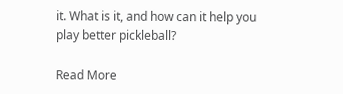it. What is it, and how can it help you play better pickleball?

Read More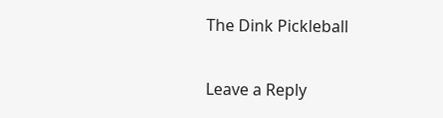The Dink Pickleball

Leave a Reply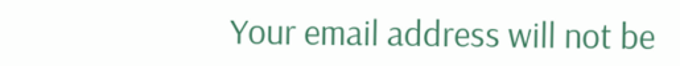Your email address will not be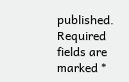published. Required fields are marked *